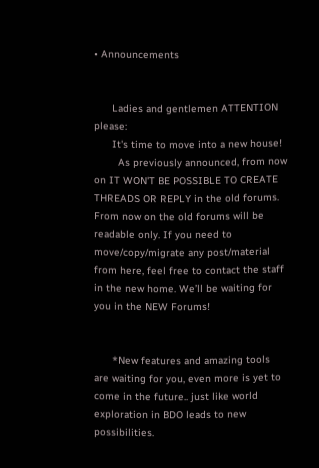• Announcements


      Ladies and gentlemen ATTENTION please:
      It's time to move into a new house!
        As previously announced, from now on IT WON'T BE POSSIBLE TO CREATE THREADS OR REPLY in the old forums. From now on the old forums will be readable only. If you need to move/copy/migrate any post/material from here, feel free to contact the staff in the new home. We’ll be waiting for you in the NEW Forums!


      *New features and amazing tools are waiting for you, even more is yet to come in the future.. just like world exploration in BDO leads to new possibilities.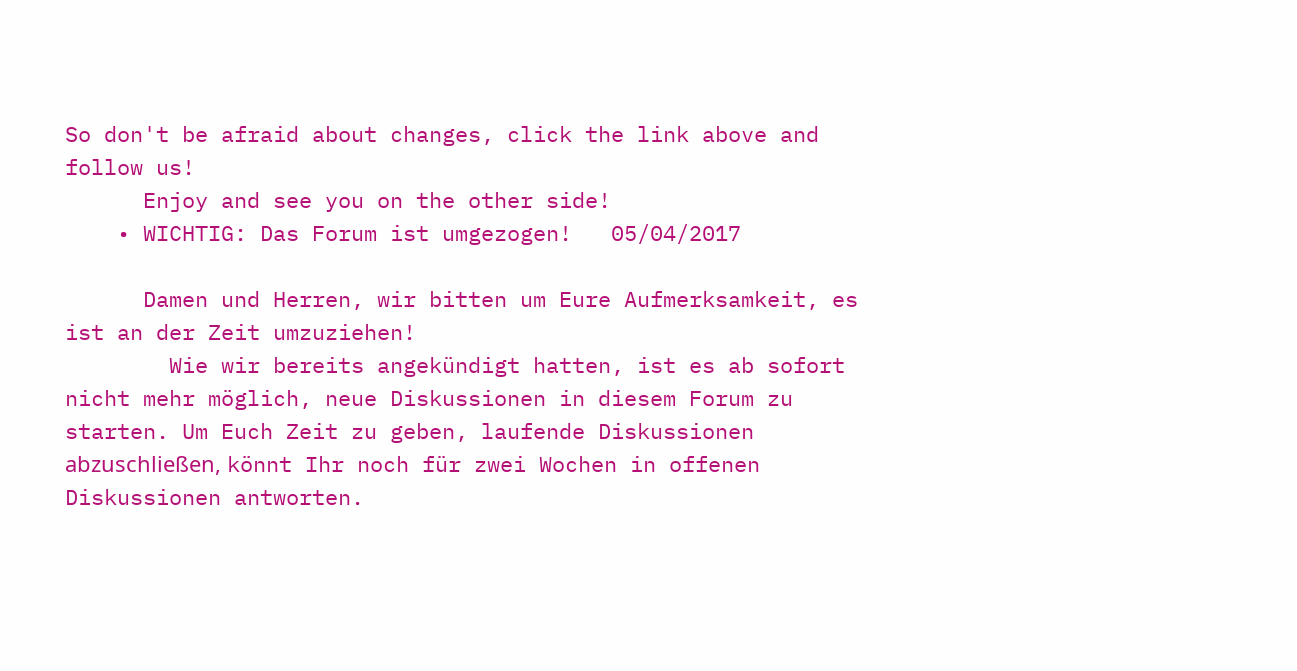So don't be afraid about changes, click the link above and follow us!
      Enjoy and see you on the other side!
    • WICHTIG: Das Forum ist umgezogen!   05/04/2017

      Damen und Herren, wir bitten um Eure Aufmerksamkeit, es ist an der Zeit umzuziehen!
        Wie wir bereits angekündigt hatten, ist es ab sofort nicht mehr möglich, neue Diskussionen in diesem Forum zu starten. Um Euch Zeit zu geben, laufende Diskussionen abzuschließen, könnt Ihr noch für zwei Wochen in offenen Diskussionen antworten.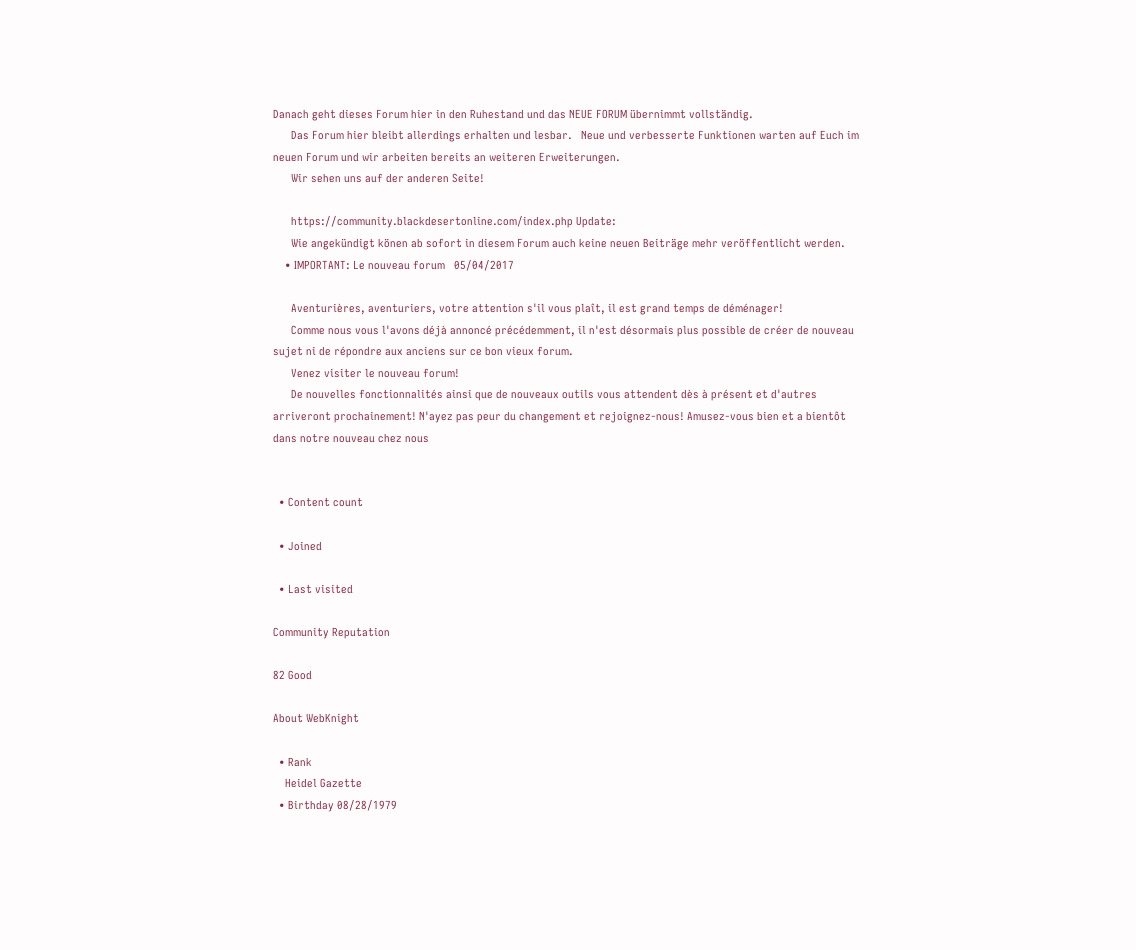Danach geht dieses Forum hier in den Ruhestand und das NEUE FORUM übernimmt vollständig.
      Das Forum hier bleibt allerdings erhalten und lesbar.   Neue und verbesserte Funktionen warten auf Euch im neuen Forum und wir arbeiten bereits an weiteren Erweiterungen.
      Wir sehen uns auf der anderen Seite!

      https://community.blackdesertonline.com/index.php Update:
      Wie angekündigt könen ab sofort in diesem Forum auch keine neuen Beiträge mehr veröffentlicht werden.
    • IMPORTANT: Le nouveau forum   05/04/2017

      Aventurières, aventuriers, votre attention s'il vous plaît, il est grand temps de déménager!
      Comme nous vous l'avons déjà annoncé précédemment, il n'est désormais plus possible de créer de nouveau sujet ni de répondre aux anciens sur ce bon vieux forum.
      Venez visiter le nouveau forum!
      De nouvelles fonctionnalités ainsi que de nouveaux outils vous attendent dès à présent et d'autres arriveront prochainement! N'ayez pas peur du changement et rejoignez-nous! Amusez-vous bien et a bientôt dans notre nouveau chez nous


  • Content count

  • Joined

  • Last visited

Community Reputation

82 Good

About WebKnight

  • Rank
    Heidel Gazette
  • Birthday 08/28/1979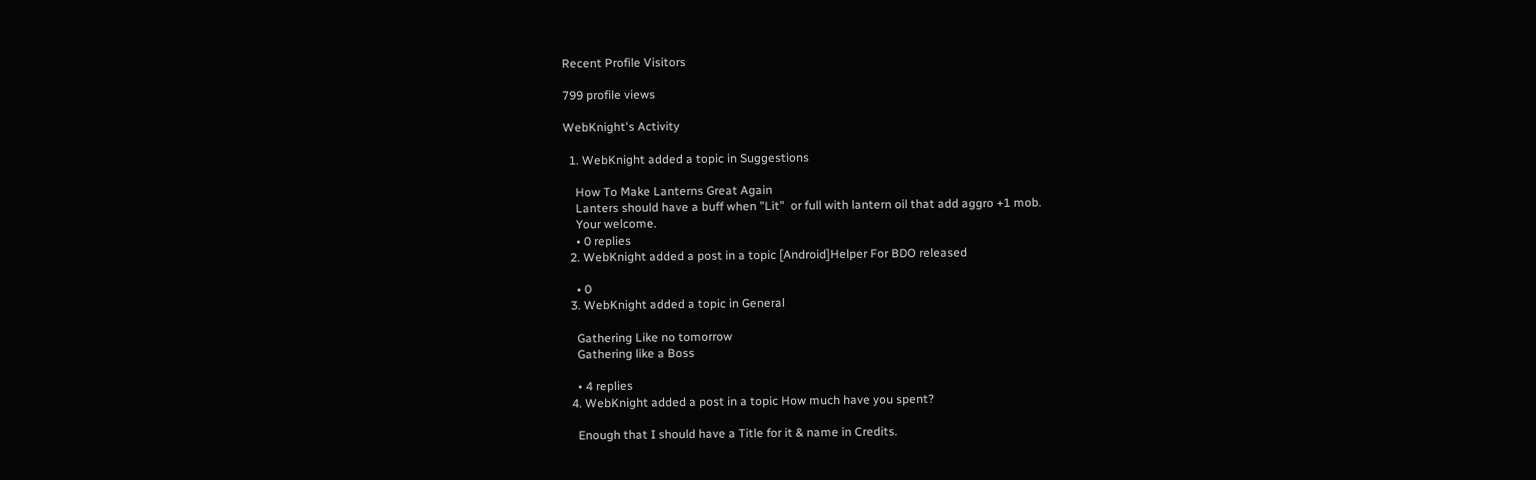Recent Profile Visitors

799 profile views

WebKnight's Activity

  1. WebKnight added a topic in Suggestions

    How To Make Lanterns Great Again
    Lanters should have a buff when "Lit"  or full with lantern oil that add aggro +1 mob.
    Your welcome.
    • 0 replies
  2. WebKnight added a post in a topic [Android]Helper For BDO released

    • 0
  3. WebKnight added a topic in General

    Gathering Like no tomorrow
    Gathering like a Boss

    • 4 replies
  4. WebKnight added a post in a topic How much have you spent?

    Enough that I should have a Title for it & name in Credits.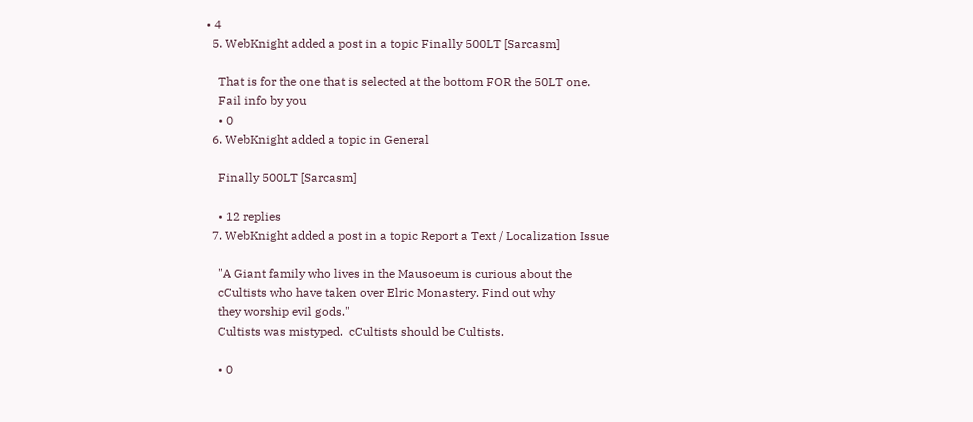• 4
  5. WebKnight added a post in a topic Finally 500LT [Sarcasm]

    That is for the one that is selected at the bottom FOR the 50LT one.
    Fail info by you
    • 0
  6. WebKnight added a topic in General

    Finally 500LT [Sarcasm]

    • 12 replies
  7. WebKnight added a post in a topic Report a Text / Localization Issue

    "A Giant family who lives in the Mausoeum is curious about the
    cCultists who have taken over Elric Monastery. Find out why
    they worship evil gods."
    Cultists was mistyped.  cCultists should be Cultists.

    • 0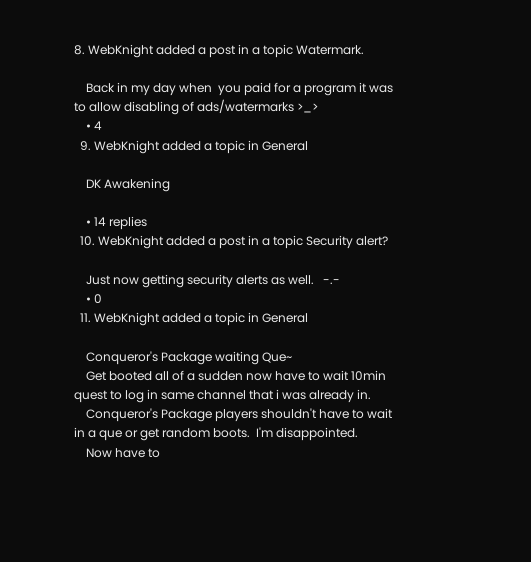8. WebKnight added a post in a topic Watermark.

    Back in my day when  you paid for a program it was to allow disabling of ads/watermarks >_>
    • 4
  9. WebKnight added a topic in General

    DK Awakening

    • 14 replies
  10. WebKnight added a post in a topic Security alert?

    Just now getting security alerts as well.   -.-
    • 0
  11. WebKnight added a topic in General

    Conqueror's Package waiting Que~
    Get booted all of a sudden now have to wait 10min quest to log in same channel that i was already in.
    Conqueror's Package players shouldn't have to wait in a que or get random boots.  I'm disappointed.
    Now have to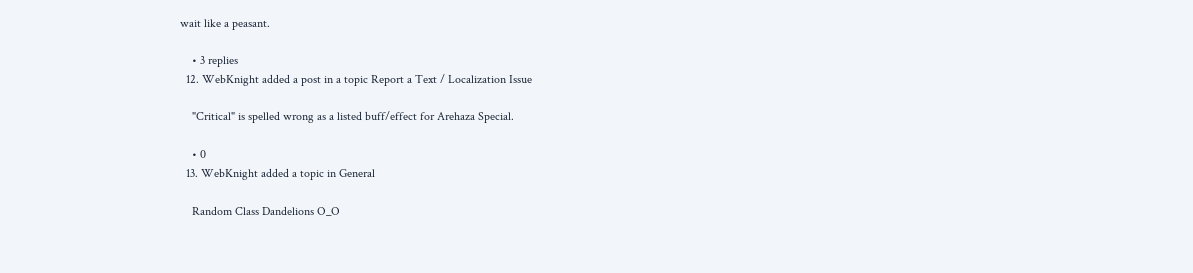wait like a peasant.

    • 3 replies
  12. WebKnight added a post in a topic Report a Text / Localization Issue

    "Critical" is spelled wrong as a listed buff/effect for Arehaza Special.

    • 0
  13. WebKnight added a topic in General

    Random Class Dandelions O_O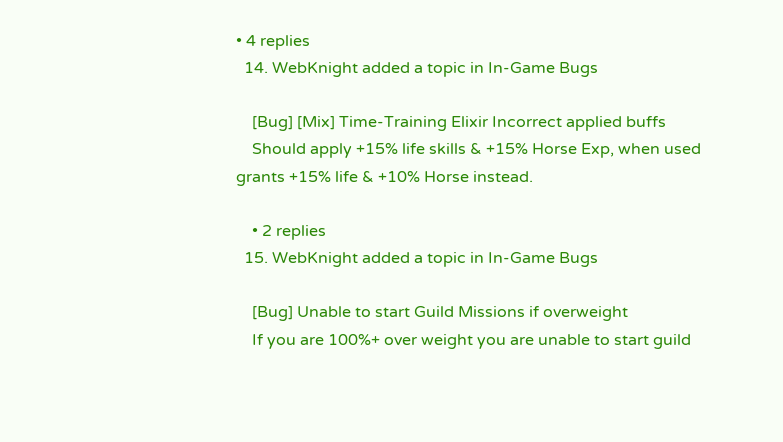• 4 replies
  14. WebKnight added a topic in In-Game Bugs

    [Bug] [Mix] Time-Training Elixir Incorrect applied buffs
    Should apply +15% life skills & +15% Horse Exp, when used grants +15% life & +10% Horse instead.

    • 2 replies
  15. WebKnight added a topic in In-Game Bugs

    [Bug] Unable to start Guild Missions if overweight
    If you are 100%+ over weight you are unable to start guild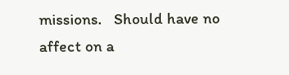missions.   Should have no affect on a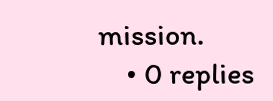mission.
    • 0 replies